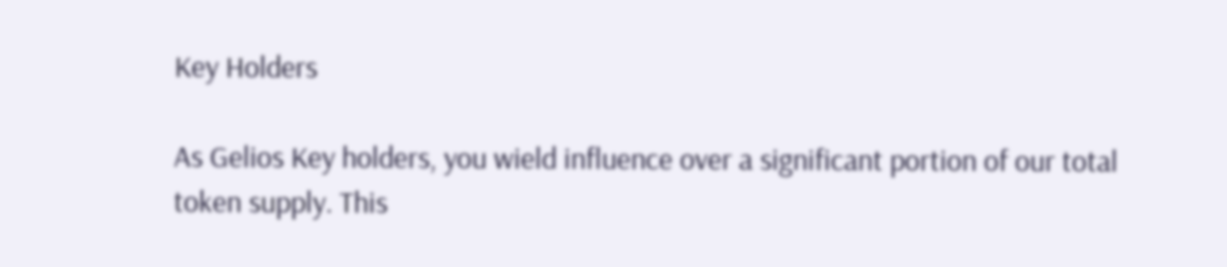Key Holders

As Gelios Key holders, you wield influence over a significant portion of our total token supply. This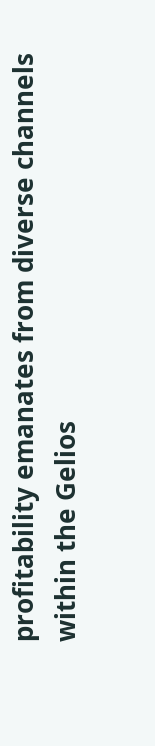profitability emanates from diverse channels within the Gelios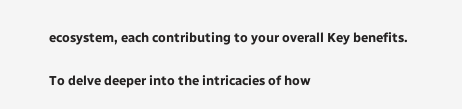ecosystem, each contributing to your overall Key benefits.

To delve deeper into the intricacies of how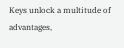Keys unlock a multitude of advantages,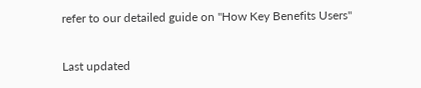refer to our detailed guide on "How Key Benefits Users"

Last updated